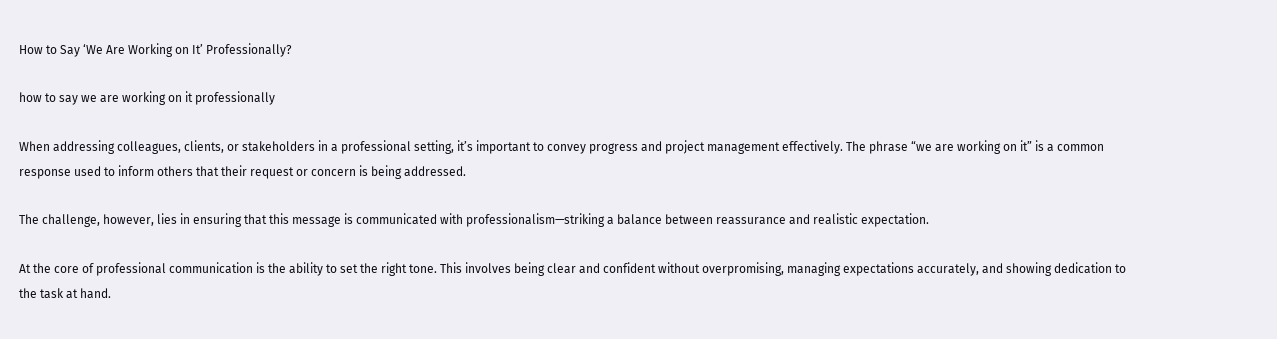How to Say ‘We Are Working on It’ Professionally?

how to say we are working on it professionally

When addressing colleagues, clients, or stakeholders in a professional setting, it’s important to convey progress and project management effectively. The phrase “we are working on it” is a common response used to inform others that their request or concern is being addressed.

The challenge, however, lies in ensuring that this message is communicated with professionalism—striking a balance between reassurance and realistic expectation.

At the core of professional communication is the ability to set the right tone. This involves being clear and confident without overpromising, managing expectations accurately, and showing dedication to the task at hand.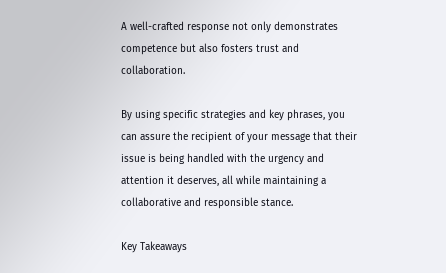A well-crafted response not only demonstrates competence but also fosters trust and collaboration.

By using specific strategies and key phrases, you can assure the recipient of your message that their issue is being handled with the urgency and attention it deserves, all while maintaining a collaborative and responsible stance.

Key Takeaways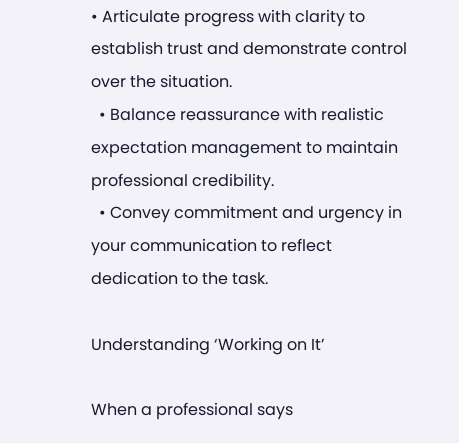• Articulate progress with clarity to establish trust and demonstrate control over the situation.
  • Balance reassurance with realistic expectation management to maintain professional credibility.
  • Convey commitment and urgency in your communication to reflect dedication to the task.

Understanding ‘Working on It’

When a professional says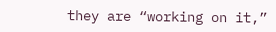they are “working on it,”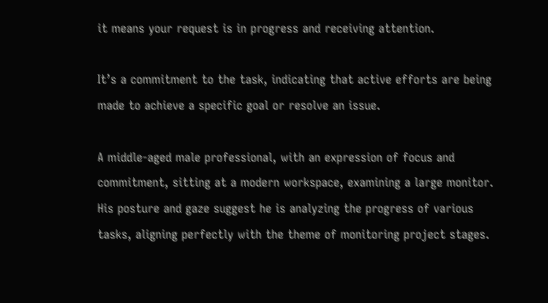it means your request is in progress and receiving attention.

It’s a commitment to the task, indicating that active efforts are being made to achieve a specific goal or resolve an issue.

A middle-aged male professional, with an expression of focus and commitment, sitting at a modern workspace, examining a large monitor. His posture and gaze suggest he is analyzing the progress of various tasks, aligning perfectly with the theme of monitoring project stages.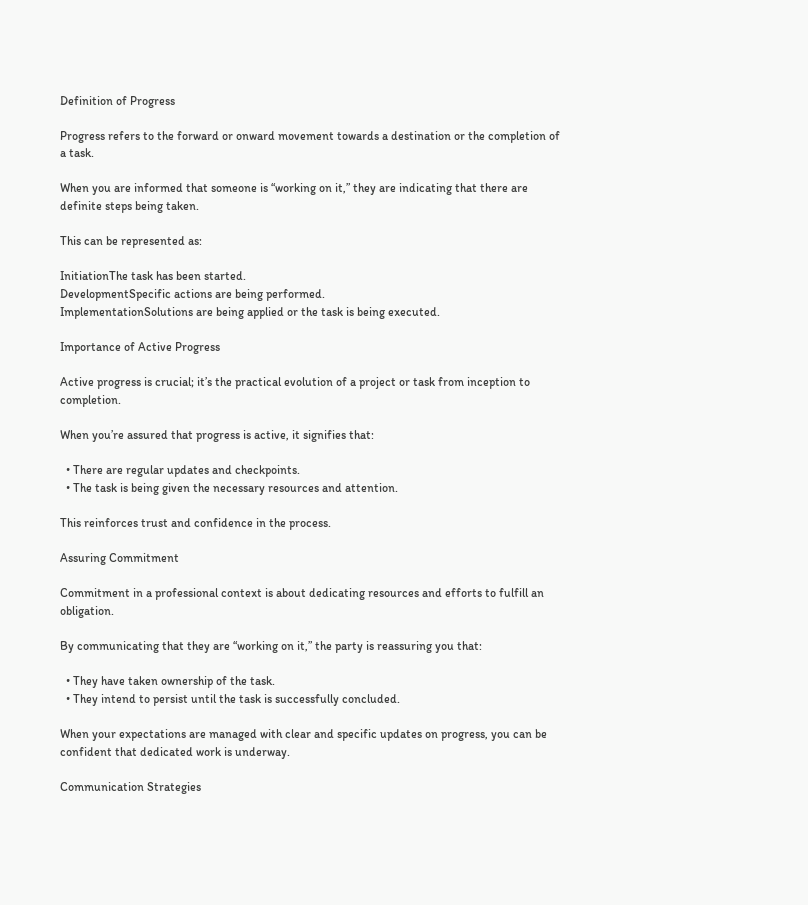Definition of Progress

Progress refers to the forward or onward movement towards a destination or the completion of a task.

When you are informed that someone is “working on it,” they are indicating that there are definite steps being taken.

This can be represented as:

InitiationThe task has been started.
DevelopmentSpecific actions are being performed.
ImplementationSolutions are being applied or the task is being executed.

Importance of Active Progress

Active progress is crucial; it’s the practical evolution of a project or task from inception to completion.

When you’re assured that progress is active, it signifies that:

  • There are regular updates and checkpoints.
  • The task is being given the necessary resources and attention.

This reinforces trust and confidence in the process.

Assuring Commitment

Commitment in a professional context is about dedicating resources and efforts to fulfill an obligation.

By communicating that they are “working on it,” the party is reassuring you that:

  • They have taken ownership of the task.
  • They intend to persist until the task is successfully concluded.

When your expectations are managed with clear and specific updates on progress, you can be confident that dedicated work is underway.

Communication Strategies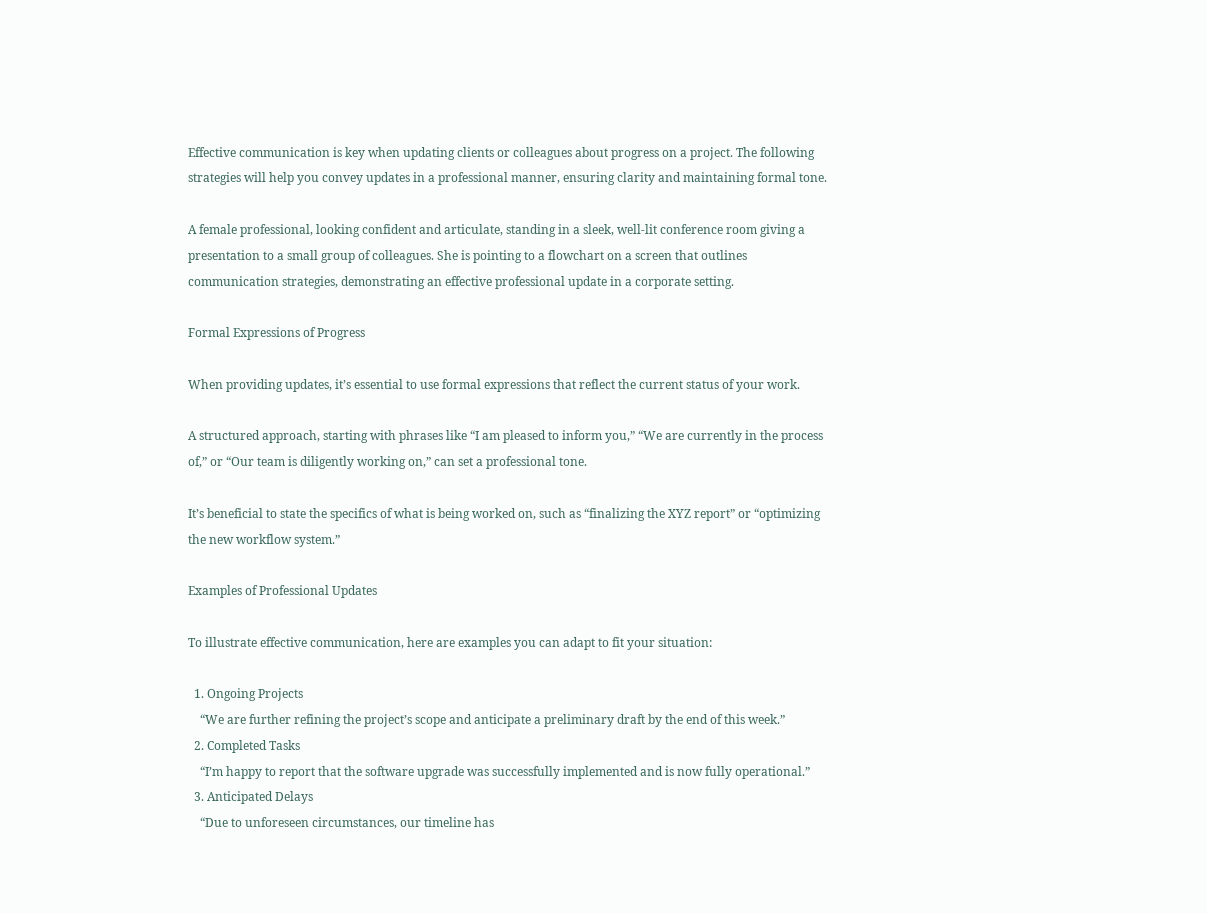Effective communication is key when updating clients or colleagues about progress on a project. The following strategies will help you convey updates in a professional manner, ensuring clarity and maintaining formal tone.

A female professional, looking confident and articulate, standing in a sleek, well-lit conference room giving a presentation to a small group of colleagues. She is pointing to a flowchart on a screen that outlines communication strategies, demonstrating an effective professional update in a corporate setting.

Formal Expressions of Progress

When providing updates, it’s essential to use formal expressions that reflect the current status of your work.

A structured approach, starting with phrases like “I am pleased to inform you,” “We are currently in the process of,” or “Our team is diligently working on,” can set a professional tone.

It’s beneficial to state the specifics of what is being worked on, such as “finalizing the XYZ report” or “optimizing the new workflow system.”

Examples of Professional Updates

To illustrate effective communication, here are examples you can adapt to fit your situation:

  1. Ongoing Projects
    “We are further refining the project’s scope and anticipate a preliminary draft by the end of this week.”
  2. Completed Tasks
    “I’m happy to report that the software upgrade was successfully implemented and is now fully operational.”
  3. Anticipated Delays
    “Due to unforeseen circumstances, our timeline has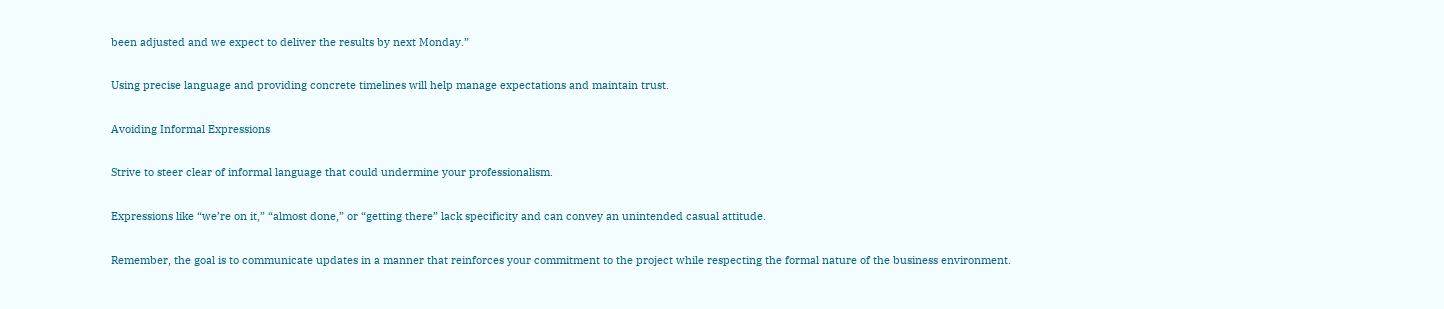been adjusted and we expect to deliver the results by next Monday.”

Using precise language and providing concrete timelines will help manage expectations and maintain trust.

Avoiding Informal Expressions

Strive to steer clear of informal language that could undermine your professionalism.

Expressions like “we’re on it,” “almost done,” or “getting there” lack specificity and can convey an unintended casual attitude.

Remember, the goal is to communicate updates in a manner that reinforces your commitment to the project while respecting the formal nature of the business environment.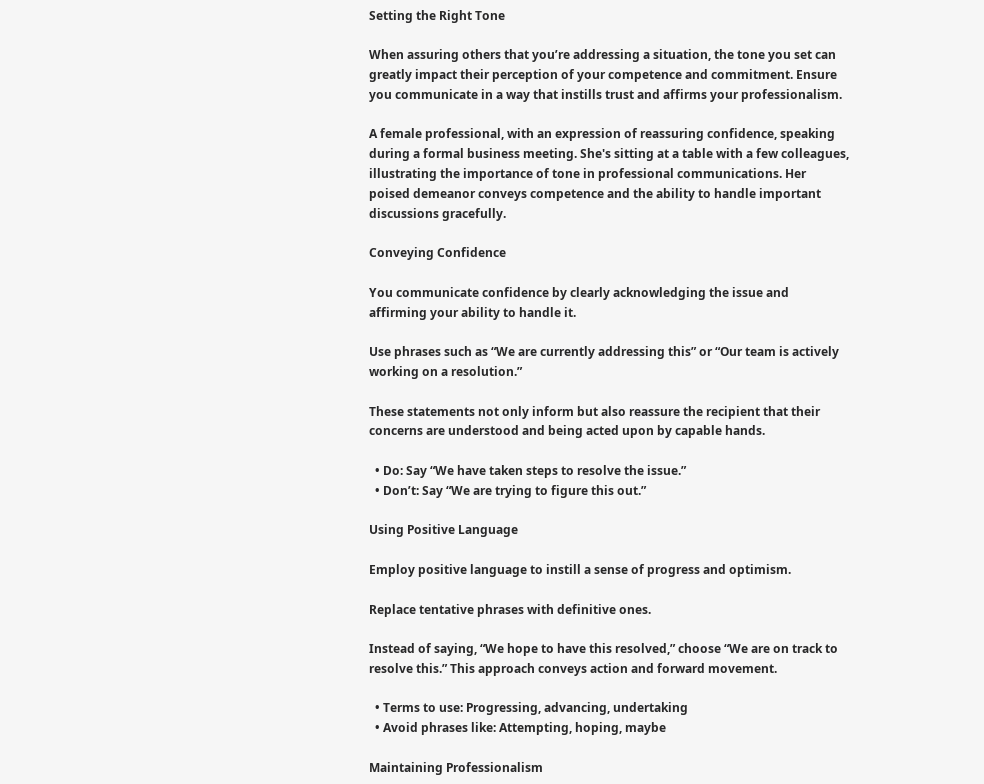Setting the Right Tone

When assuring others that you’re addressing a situation, the tone you set can greatly impact their perception of your competence and commitment. Ensure you communicate in a way that instills trust and affirms your professionalism.

A female professional, with an expression of reassuring confidence, speaking during a formal business meeting. She's sitting at a table with a few colleagues, illustrating the importance of tone in professional communications. Her poised demeanor conveys competence and the ability to handle important discussions gracefully.

Conveying Confidence

You communicate confidence by clearly acknowledging the issue and affirming your ability to handle it.

Use phrases such as “We are currently addressing this” or “Our team is actively working on a resolution.”

These statements not only inform but also reassure the recipient that their concerns are understood and being acted upon by capable hands.

  • Do: Say “We have taken steps to resolve the issue.”
  • Don’t: Say “We are trying to figure this out.”

Using Positive Language

Employ positive language to instill a sense of progress and optimism.

Replace tentative phrases with definitive ones.

Instead of saying, “We hope to have this resolved,” choose “We are on track to resolve this.” This approach conveys action and forward movement.

  • Terms to use: Progressing, advancing, undertaking
  • Avoid phrases like: Attempting, hoping, maybe

Maintaining Professionalism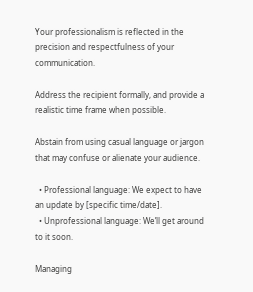Your professionalism is reflected in the precision and respectfulness of your communication.

Address the recipient formally, and provide a realistic time frame when possible.

Abstain from using casual language or jargon that may confuse or alienate your audience.

  • Professional language: We expect to have an update by [specific time/date].
  • Unprofessional language: We’ll get around to it soon.

Managing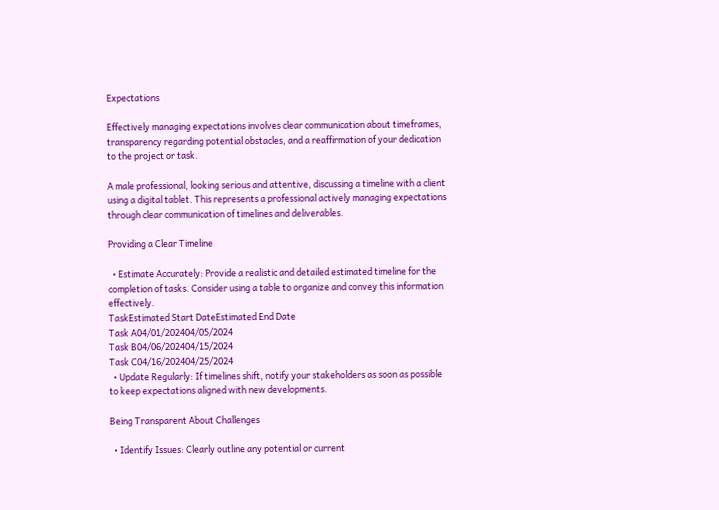Expectations

Effectively managing expectations involves clear communication about timeframes, transparency regarding potential obstacles, and a reaffirmation of your dedication to the project or task.

A male professional, looking serious and attentive, discussing a timeline with a client using a digital tablet. This represents a professional actively managing expectations through clear communication of timelines and deliverables.

Providing a Clear Timeline

  • Estimate Accurately: Provide a realistic and detailed estimated timeline for the completion of tasks. Consider using a table to organize and convey this information effectively.
TaskEstimated Start DateEstimated End Date
Task A04/01/202404/05/2024
Task B04/06/202404/15/2024
Task C04/16/202404/25/2024
  • Update Regularly: If timelines shift, notify your stakeholders as soon as possible to keep expectations aligned with new developments.

Being Transparent About Challenges

  • Identify Issues: Clearly outline any potential or current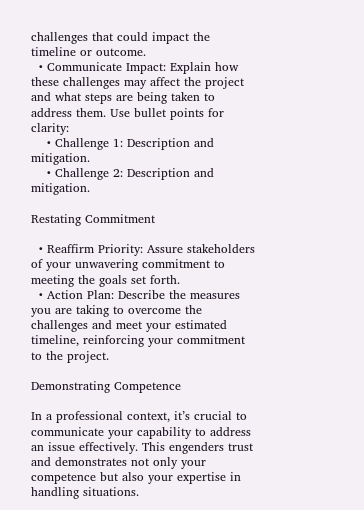challenges that could impact the timeline or outcome.
  • Communicate Impact: Explain how these challenges may affect the project and what steps are being taken to address them. Use bullet points for clarity:
    • Challenge 1: Description and mitigation.
    • Challenge 2: Description and mitigation.

Restating Commitment

  • Reaffirm Priority: Assure stakeholders of your unwavering commitment to meeting the goals set forth.
  • Action Plan: Describe the measures you are taking to overcome the challenges and meet your estimated timeline, reinforcing your commitment to the project.

Demonstrating Competence

In a professional context, it’s crucial to communicate your capability to address an issue effectively. This engenders trust and demonstrates not only your competence but also your expertise in handling situations.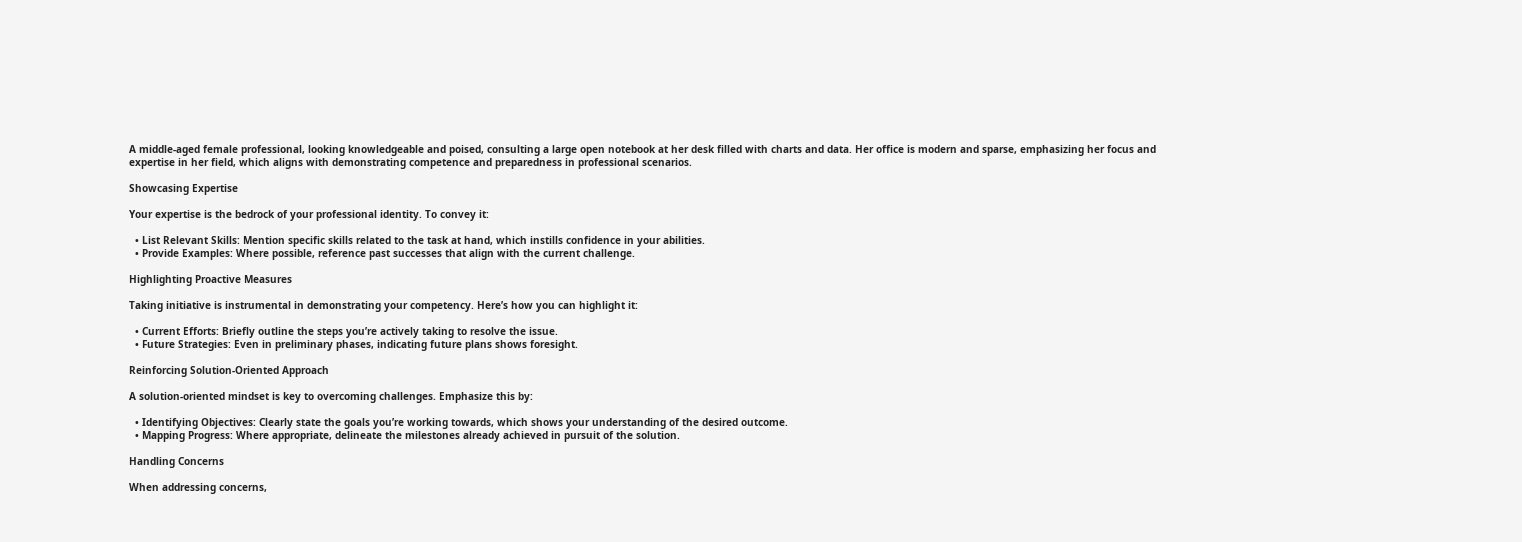A middle-aged female professional, looking knowledgeable and poised, consulting a large open notebook at her desk filled with charts and data. Her office is modern and sparse, emphasizing her focus and expertise in her field, which aligns with demonstrating competence and preparedness in professional scenarios.

Showcasing Expertise

Your expertise is the bedrock of your professional identity. To convey it:

  • List Relevant Skills: Mention specific skills related to the task at hand, which instills confidence in your abilities.
  • Provide Examples: Where possible, reference past successes that align with the current challenge.

Highlighting Proactive Measures

Taking initiative is instrumental in demonstrating your competency. Here’s how you can highlight it:

  • Current Efforts: Briefly outline the steps you’re actively taking to resolve the issue.
  • Future Strategies: Even in preliminary phases, indicating future plans shows foresight.

Reinforcing Solution-Oriented Approach

A solution-oriented mindset is key to overcoming challenges. Emphasize this by:

  • Identifying Objectives: Clearly state the goals you’re working towards, which shows your understanding of the desired outcome.
  • Mapping Progress: Where appropriate, delineate the milestones already achieved in pursuit of the solution.

Handling Concerns

When addressing concerns,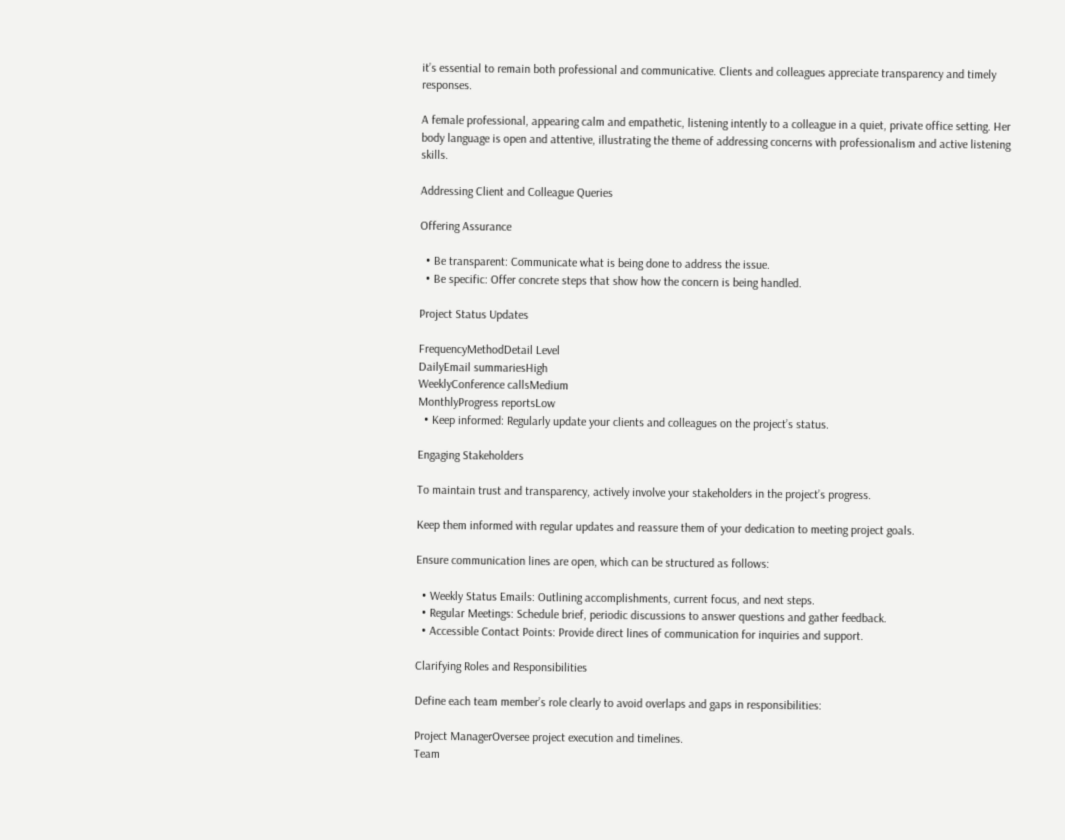it’s essential to remain both professional and communicative. Clients and colleagues appreciate transparency and timely responses.

A female professional, appearing calm and empathetic, listening intently to a colleague in a quiet, private office setting. Her body language is open and attentive, illustrating the theme of addressing concerns with professionalism and active listening skills.

Addressing Client and Colleague Queries

Offering Assurance

  • Be transparent: Communicate what is being done to address the issue.
  • Be specific: Offer concrete steps that show how the concern is being handled.

Project Status Updates

FrequencyMethodDetail Level
DailyEmail summariesHigh
WeeklyConference callsMedium
MonthlyProgress reportsLow
  • Keep informed: Regularly update your clients and colleagues on the project’s status.

Engaging Stakeholders

To maintain trust and transparency, actively involve your stakeholders in the project’s progress.

Keep them informed with regular updates and reassure them of your dedication to meeting project goals.

Ensure communication lines are open, which can be structured as follows:

  • Weekly Status Emails: Outlining accomplishments, current focus, and next steps.
  • Regular Meetings: Schedule brief, periodic discussions to answer questions and gather feedback.
  • Accessible Contact Points: Provide direct lines of communication for inquiries and support.

Clarifying Roles and Responsibilities

Define each team member’s role clearly to avoid overlaps and gaps in responsibilities:

Project ManagerOversee project execution and timelines.
Team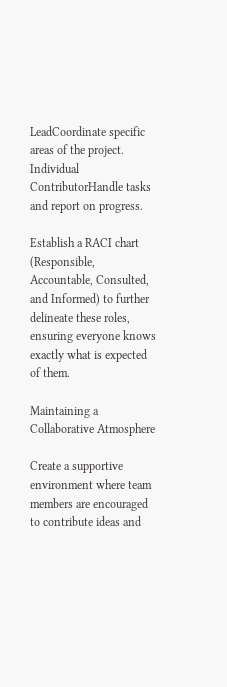LeadCoordinate specific areas of the project.
Individual ContributorHandle tasks and report on progress.

Establish a RACI chart (Responsible, Accountable, Consulted, and Informed) to further delineate these roles, ensuring everyone knows exactly what is expected of them.

Maintaining a Collaborative Atmosphere

Create a supportive environment where team members are encouraged to contribute ideas and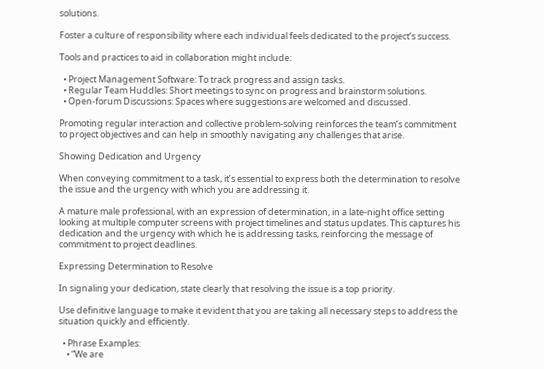solutions.

Foster a culture of responsibility where each individual feels dedicated to the project’s success.

Tools and practices to aid in collaboration might include:

  • Project Management Software: To track progress and assign tasks.
  • Regular Team Huddles: Short meetings to sync on progress and brainstorm solutions.
  • Open-forum Discussions: Spaces where suggestions are welcomed and discussed.

Promoting regular interaction and collective problem-solving reinforces the team’s commitment to project objectives and can help in smoothly navigating any challenges that arise.

Showing Dedication and Urgency

When conveying commitment to a task, it’s essential to express both the determination to resolve the issue and the urgency with which you are addressing it.

A mature male professional, with an expression of determination, in a late-night office setting looking at multiple computer screens with project timelines and status updates. This captures his dedication and the urgency with which he is addressing tasks, reinforcing the message of commitment to project deadlines.

Expressing Determination to Resolve

In signaling your dedication, state clearly that resolving the issue is a top priority.

Use definitive language to make it evident that you are taking all necessary steps to address the situation quickly and efficiently.

  • Phrase Examples:
    • “We are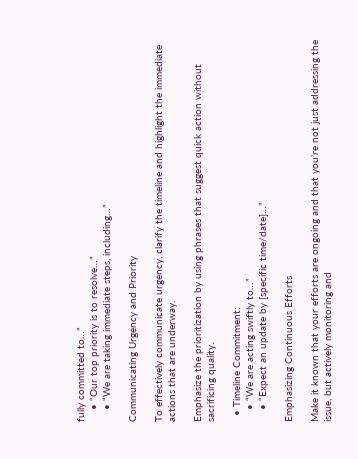fully committed to…”
    • “Our top priority is to resolve…”
    • “We are taking immediate steps, including…”

Communicating Urgency and Priority

To effectively communicate urgency, clarify the timeline and highlight the immediate actions that are underway.

Emphasize the prioritization by using phrases that suggest quick action without sacrificing quality.

  • Timeline Commitment:
    • “We are acting swiftly to…”
    • “Expect an update by [specific time/date]…”

Emphasizing Continuous Efforts

Make it known that your efforts are ongoing and that you’re not just addressing the issue, but actively monitoring and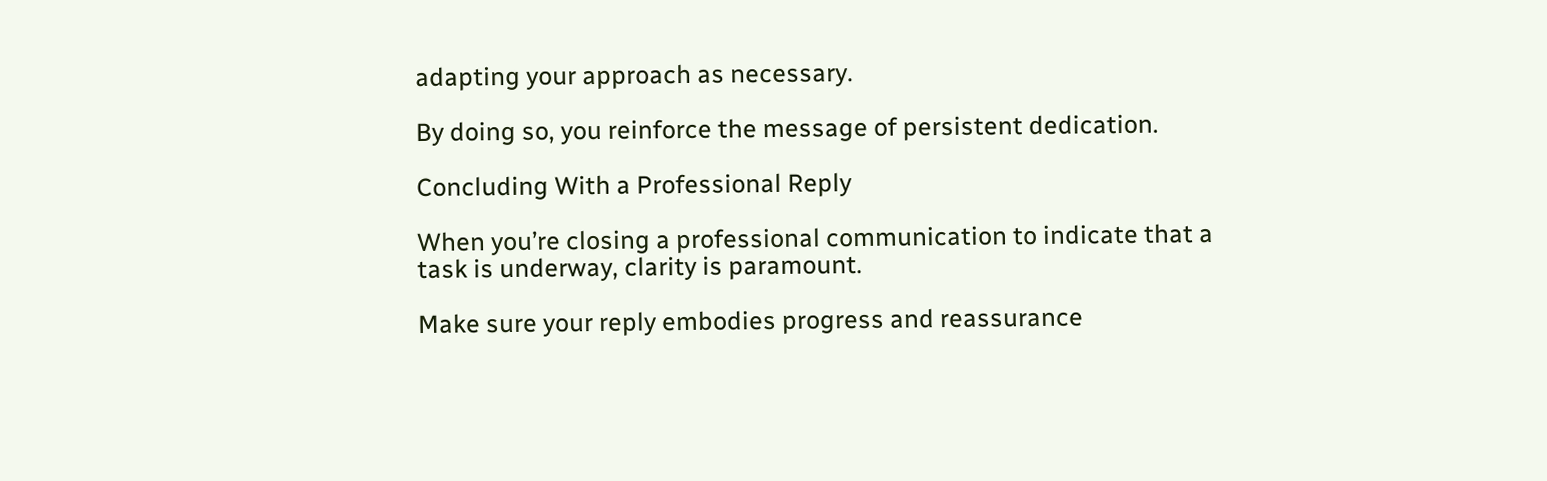adapting your approach as necessary.

By doing so, you reinforce the message of persistent dedication.

Concluding With a Professional Reply

When you’re closing a professional communication to indicate that a task is underway, clarity is paramount.

Make sure your reply embodies progress and reassurance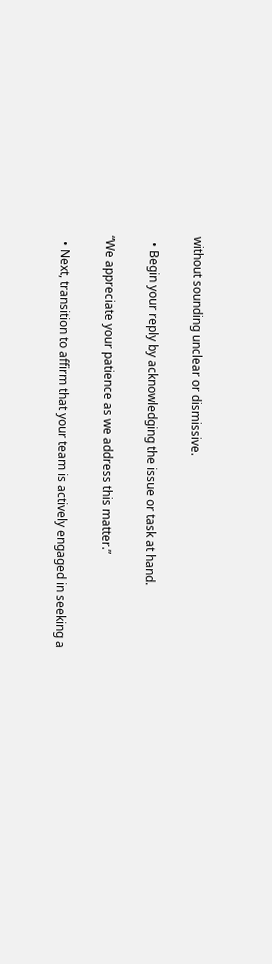without sounding unclear or dismissive.

  • Begin your reply by acknowledging the issue or task at hand.

“We appreciate your patience as we address this matter.”

  • Next, transition to affirm that your team is actively engaged in seeking a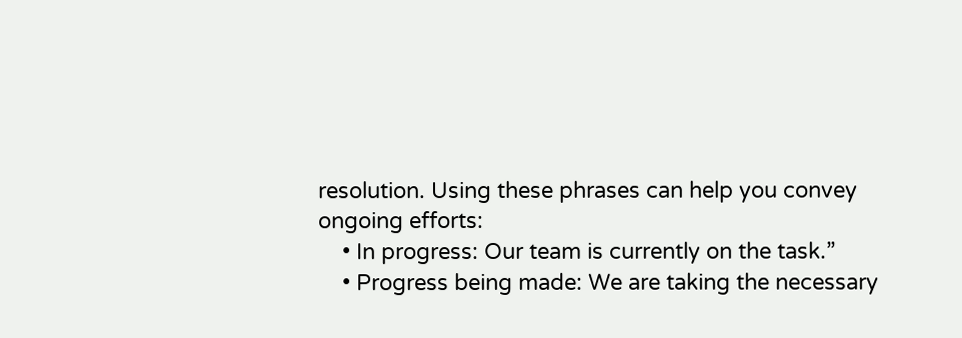resolution. Using these phrases can help you convey ongoing efforts:
    • In progress: Our team is currently on the task.”
    • Progress being made: We are taking the necessary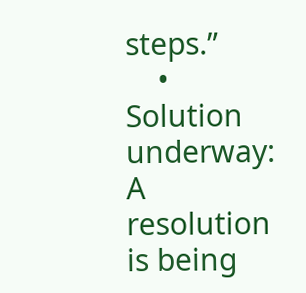steps.”
    • Solution underway: A resolution is being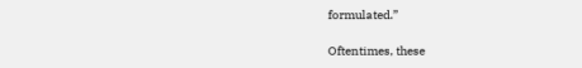formulated.”

Oftentimes, these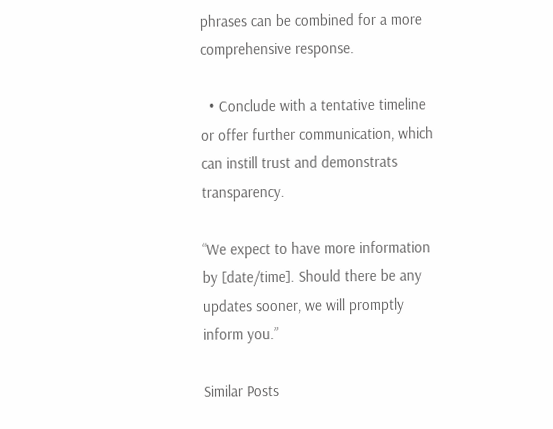phrases can be combined for a more comprehensive response.

  • Conclude with a tentative timeline or offer further communication, which can instill trust and demonstrats transparency.

“We expect to have more information by [date/time]. Should there be any updates sooner, we will promptly inform you.”

Similar Posts